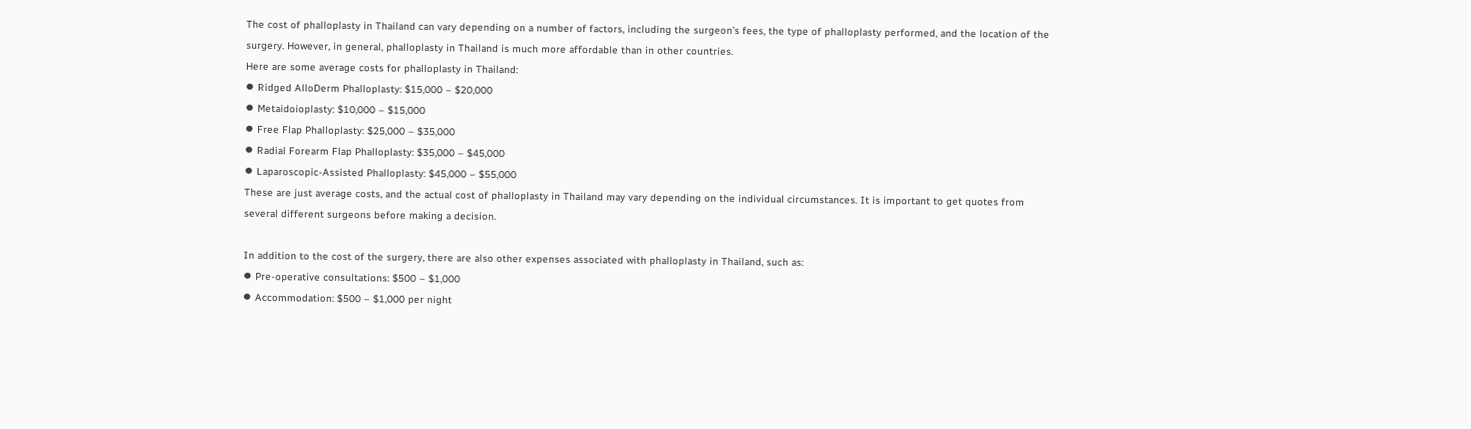The cost of phalloplasty in Thailand can vary depending on a number of factors, including the surgeon’s fees, the type of phalloplasty performed, and the location of the surgery. However, in general, phalloplasty in Thailand is much more affordable than in other countries.
Here are some average costs for phalloplasty in Thailand:
⦁ Ridged AlloDerm Phalloplasty: $15,000 – $20,000
⦁ Metaidoioplasty: $10,000 – $15,000
⦁ Free Flap Phalloplasty: $25,000 – $35,000
⦁ Radial Forearm Flap Phalloplasty: $35,000 – $45,000
⦁ Laparoscopic-Assisted Phalloplasty: $45,000 – $55,000
These are just average costs, and the actual cost of phalloplasty in Thailand may vary depending on the individual circumstances. It is important to get quotes from several different surgeons before making a decision.

In addition to the cost of the surgery, there are also other expenses associated with phalloplasty in Thailand, such as:
⦁ Pre-operative consultations: $500 – $1,000
⦁ Accommodation: $500 – $1,000 per night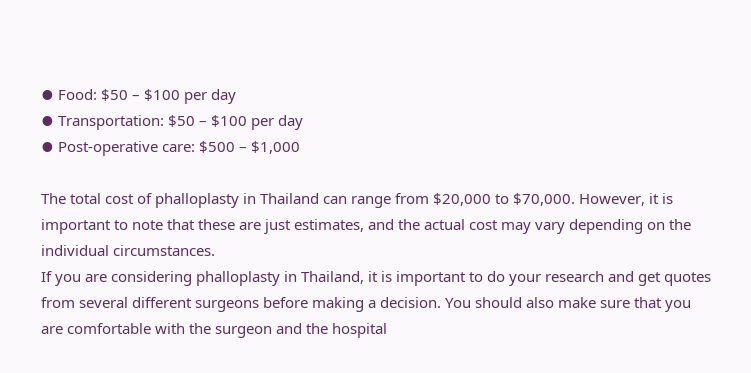⦁ Food: $50 – $100 per day
⦁ Transportation: $50 – $100 per day
⦁ Post-operative care: $500 – $1,000

The total cost of phalloplasty in Thailand can range from $20,000 to $70,000. However, it is important to note that these are just estimates, and the actual cost may vary depending on the individual circumstances.
If you are considering phalloplasty in Thailand, it is important to do your research and get quotes from several different surgeons before making a decision. You should also make sure that you are comfortable with the surgeon and the hospital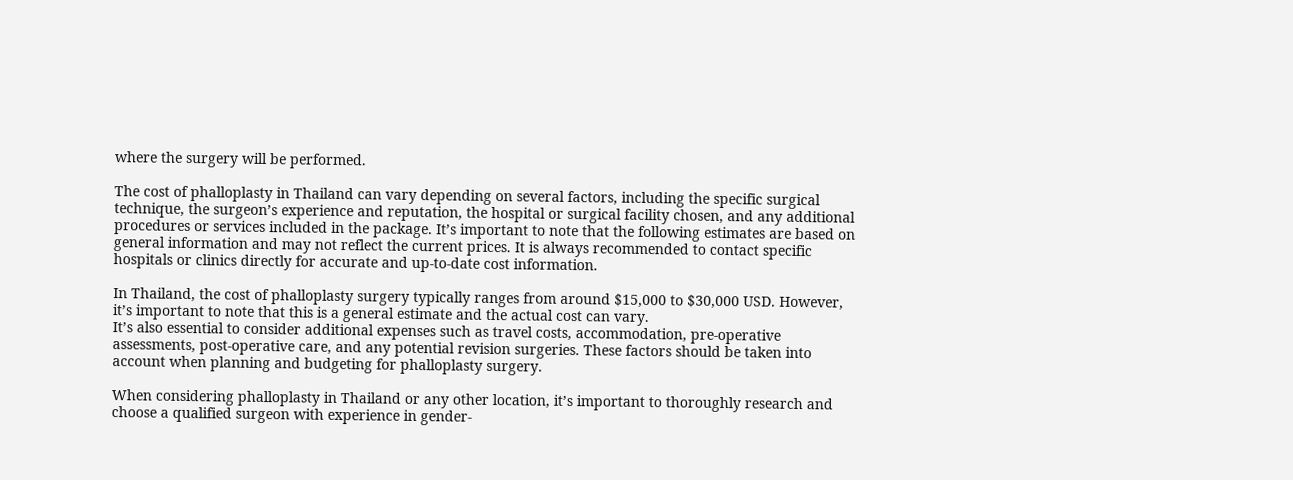where the surgery will be performed.

The cost of phalloplasty in Thailand can vary depending on several factors, including the specific surgical technique, the surgeon’s experience and reputation, the hospital or surgical facility chosen, and any additional procedures or services included in the package. It’s important to note that the following estimates are based on general information and may not reflect the current prices. It is always recommended to contact specific hospitals or clinics directly for accurate and up-to-date cost information.

In Thailand, the cost of phalloplasty surgery typically ranges from around $15,000 to $30,000 USD. However, it’s important to note that this is a general estimate and the actual cost can vary.
It’s also essential to consider additional expenses such as travel costs, accommodation, pre-operative assessments, post-operative care, and any potential revision surgeries. These factors should be taken into account when planning and budgeting for phalloplasty surgery.

When considering phalloplasty in Thailand or any other location, it’s important to thoroughly research and choose a qualified surgeon with experience in gender-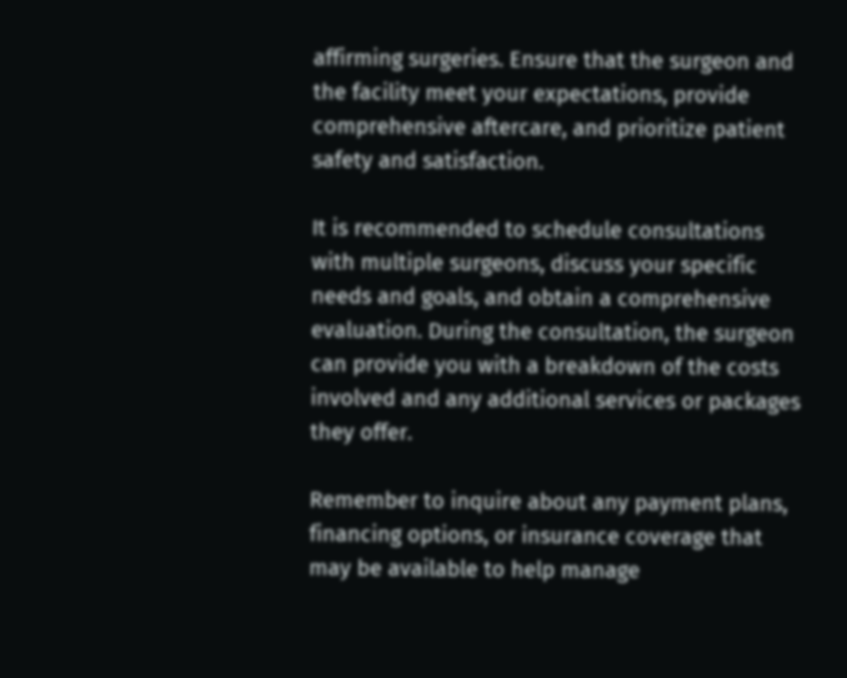affirming surgeries. Ensure that the surgeon and the facility meet your expectations, provide comprehensive aftercare, and prioritize patient safety and satisfaction.

It is recommended to schedule consultations with multiple surgeons, discuss your specific needs and goals, and obtain a comprehensive evaluation. During the consultation, the surgeon can provide you with a breakdown of the costs involved and any additional services or packages they offer.

Remember to inquire about any payment plans, financing options, or insurance coverage that may be available to help manage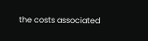the costs associated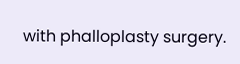with phalloplasty surgery.